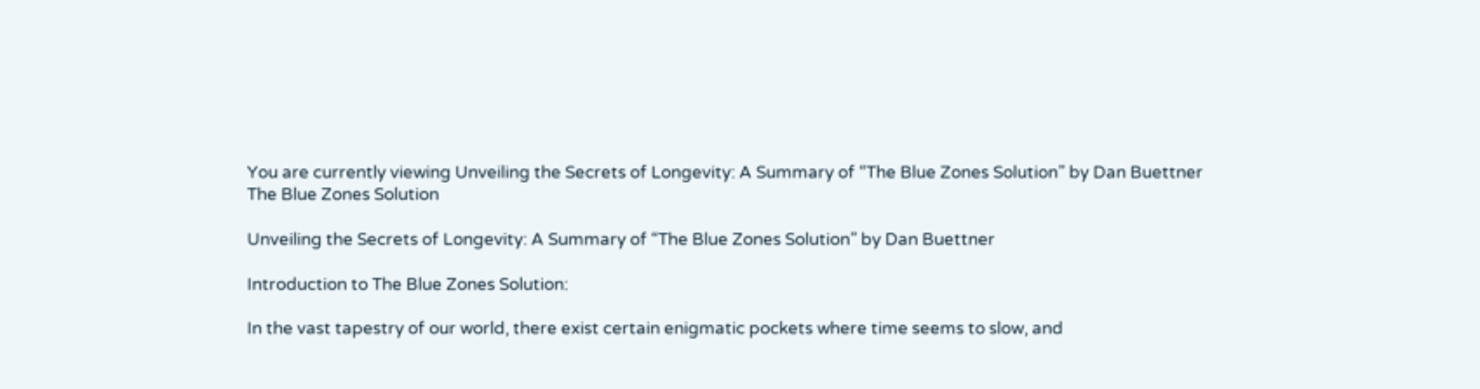You are currently viewing Unveiling the Secrets of Longevity: A Summary of “The Blue Zones Solution” by Dan Buettner
The Blue Zones Solution

Unveiling the Secrets of Longevity: A Summary of “The Blue Zones Solution” by Dan Buettner

Introduction to The Blue Zones Solution:

In the vast tapestry of our world, there exist certain enigmatic pockets where time seems to slow, and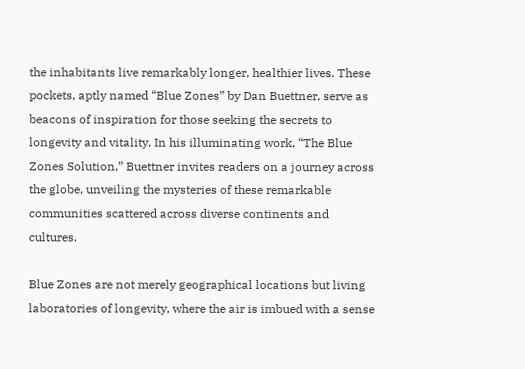the inhabitants live remarkably longer, healthier lives. These pockets, aptly named “Blue Zones” by Dan Buettner, serve as beacons of inspiration for those seeking the secrets to longevity and vitality. In his illuminating work, “The Blue Zones Solution,” Buettner invites readers on a journey across the globe, unveiling the mysteries of these remarkable communities scattered across diverse continents and cultures.

Blue Zones are not merely geographical locations but living laboratories of longevity, where the air is imbued with a sense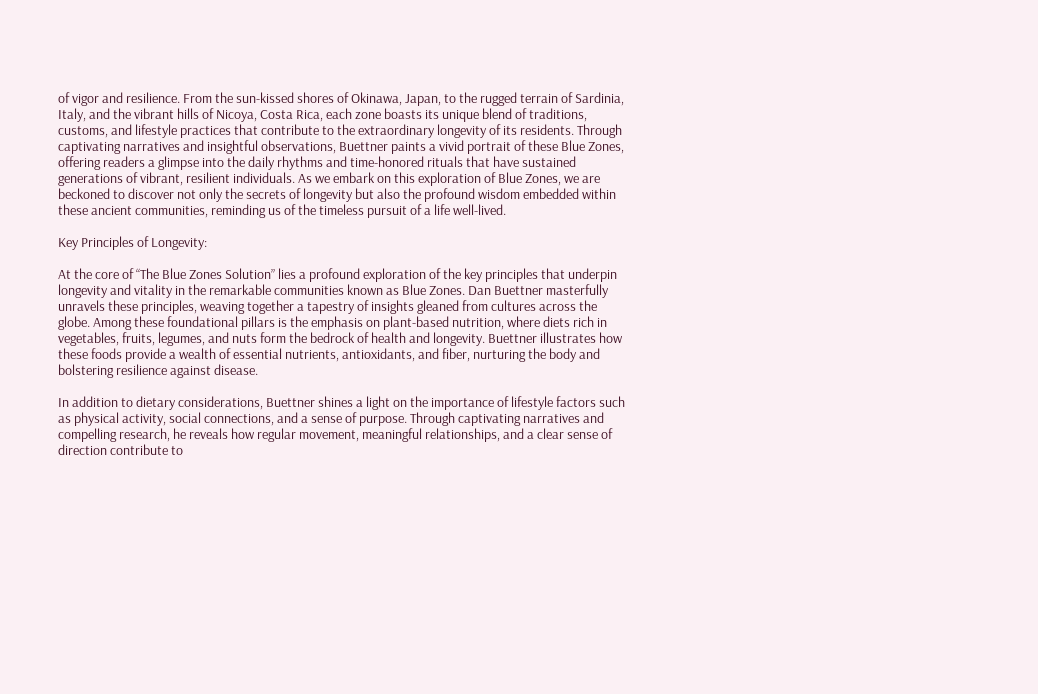of vigor and resilience. From the sun-kissed shores of Okinawa, Japan, to the rugged terrain of Sardinia, Italy, and the vibrant hills of Nicoya, Costa Rica, each zone boasts its unique blend of traditions, customs, and lifestyle practices that contribute to the extraordinary longevity of its residents. Through captivating narratives and insightful observations, Buettner paints a vivid portrait of these Blue Zones, offering readers a glimpse into the daily rhythms and time-honored rituals that have sustained generations of vibrant, resilient individuals. As we embark on this exploration of Blue Zones, we are beckoned to discover not only the secrets of longevity but also the profound wisdom embedded within these ancient communities, reminding us of the timeless pursuit of a life well-lived.

Key Principles of Longevity:

At the core of “The Blue Zones Solution” lies a profound exploration of the key principles that underpin longevity and vitality in the remarkable communities known as Blue Zones. Dan Buettner masterfully unravels these principles, weaving together a tapestry of insights gleaned from cultures across the globe. Among these foundational pillars is the emphasis on plant-based nutrition, where diets rich in vegetables, fruits, legumes, and nuts form the bedrock of health and longevity. Buettner illustrates how these foods provide a wealth of essential nutrients, antioxidants, and fiber, nurturing the body and bolstering resilience against disease.

In addition to dietary considerations, Buettner shines a light on the importance of lifestyle factors such as physical activity, social connections, and a sense of purpose. Through captivating narratives and compelling research, he reveals how regular movement, meaningful relationships, and a clear sense of direction contribute to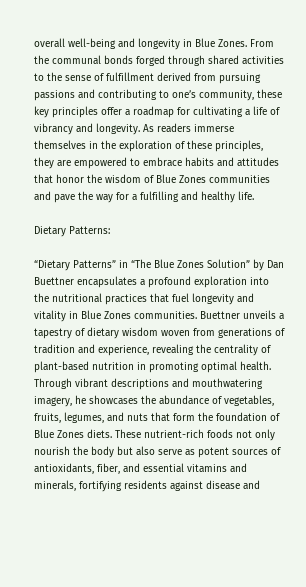overall well-being and longevity in Blue Zones. From the communal bonds forged through shared activities to the sense of fulfillment derived from pursuing passions and contributing to one’s community, these key principles offer a roadmap for cultivating a life of vibrancy and longevity. As readers immerse themselves in the exploration of these principles, they are empowered to embrace habits and attitudes that honor the wisdom of Blue Zones communities and pave the way for a fulfilling and healthy life.

Dietary Patterns:

“Dietary Patterns” in “The Blue Zones Solution” by Dan Buettner encapsulates a profound exploration into the nutritional practices that fuel longevity and vitality in Blue Zones communities. Buettner unveils a tapestry of dietary wisdom woven from generations of tradition and experience, revealing the centrality of plant-based nutrition in promoting optimal health. Through vibrant descriptions and mouthwatering imagery, he showcases the abundance of vegetables, fruits, legumes, and nuts that form the foundation of Blue Zones diets. These nutrient-rich foods not only nourish the body but also serve as potent sources of antioxidants, fiber, and essential vitamins and minerals, fortifying residents against disease and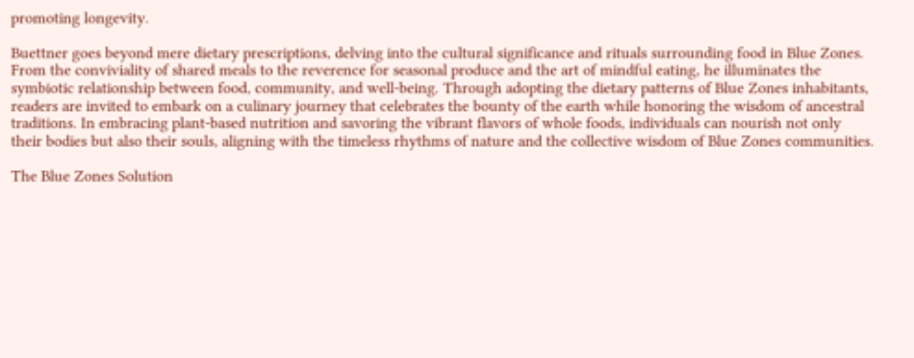promoting longevity.

Buettner goes beyond mere dietary prescriptions, delving into the cultural significance and rituals surrounding food in Blue Zones. From the conviviality of shared meals to the reverence for seasonal produce and the art of mindful eating, he illuminates the symbiotic relationship between food, community, and well-being. Through adopting the dietary patterns of Blue Zones inhabitants, readers are invited to embark on a culinary journey that celebrates the bounty of the earth while honoring the wisdom of ancestral traditions. In embracing plant-based nutrition and savoring the vibrant flavors of whole foods, individuals can nourish not only their bodies but also their souls, aligning with the timeless rhythms of nature and the collective wisdom of Blue Zones communities.

The Blue Zones Solution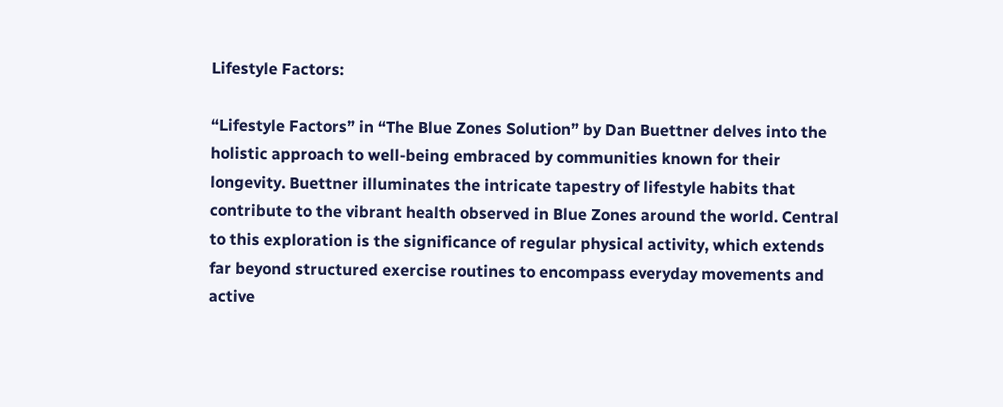Lifestyle Factors:

“Lifestyle Factors” in “The Blue Zones Solution” by Dan Buettner delves into the holistic approach to well-being embraced by communities known for their longevity. Buettner illuminates the intricate tapestry of lifestyle habits that contribute to the vibrant health observed in Blue Zones around the world. Central to this exploration is the significance of regular physical activity, which extends far beyond structured exercise routines to encompass everyday movements and active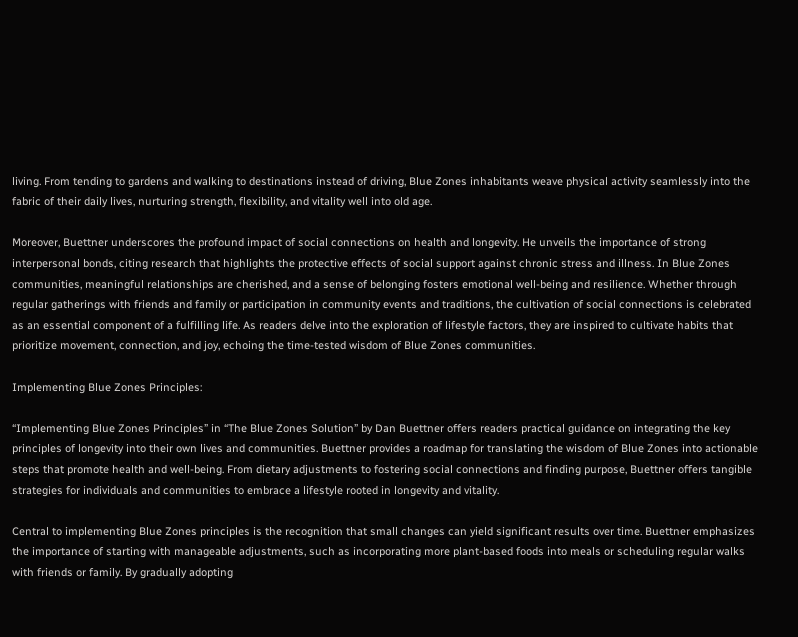living. From tending to gardens and walking to destinations instead of driving, Blue Zones inhabitants weave physical activity seamlessly into the fabric of their daily lives, nurturing strength, flexibility, and vitality well into old age.

Moreover, Buettner underscores the profound impact of social connections on health and longevity. He unveils the importance of strong interpersonal bonds, citing research that highlights the protective effects of social support against chronic stress and illness. In Blue Zones communities, meaningful relationships are cherished, and a sense of belonging fosters emotional well-being and resilience. Whether through regular gatherings with friends and family or participation in community events and traditions, the cultivation of social connections is celebrated as an essential component of a fulfilling life. As readers delve into the exploration of lifestyle factors, they are inspired to cultivate habits that prioritize movement, connection, and joy, echoing the time-tested wisdom of Blue Zones communities.

Implementing Blue Zones Principles:

“Implementing Blue Zones Principles” in “The Blue Zones Solution” by Dan Buettner offers readers practical guidance on integrating the key principles of longevity into their own lives and communities. Buettner provides a roadmap for translating the wisdom of Blue Zones into actionable steps that promote health and well-being. From dietary adjustments to fostering social connections and finding purpose, Buettner offers tangible strategies for individuals and communities to embrace a lifestyle rooted in longevity and vitality.

Central to implementing Blue Zones principles is the recognition that small changes can yield significant results over time. Buettner emphasizes the importance of starting with manageable adjustments, such as incorporating more plant-based foods into meals or scheduling regular walks with friends or family. By gradually adopting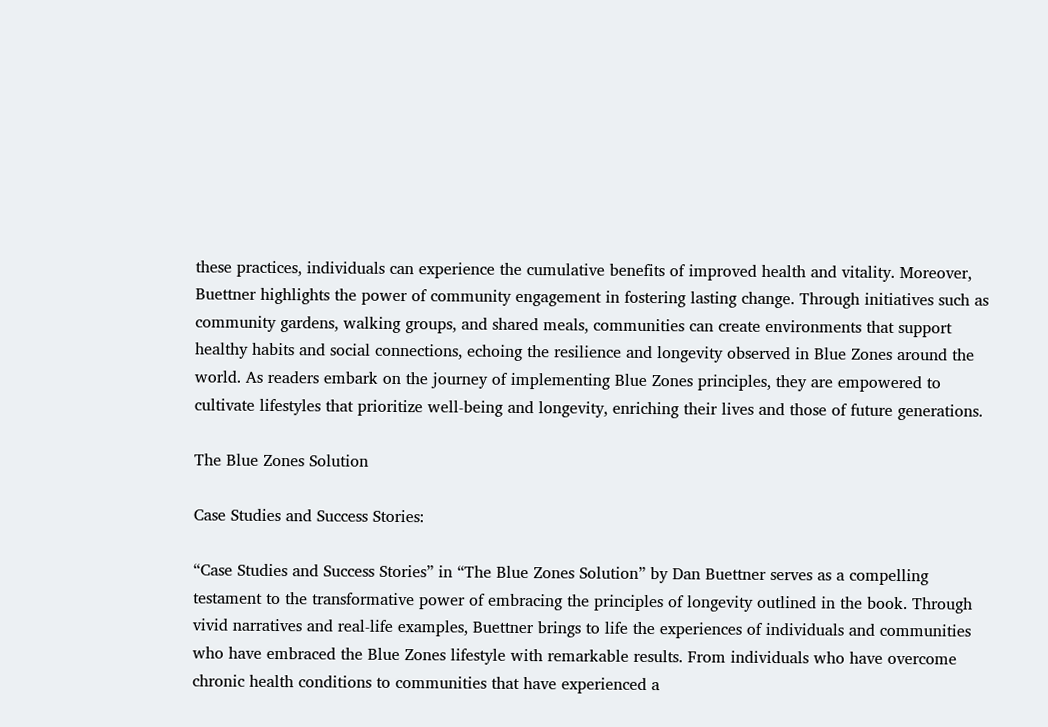these practices, individuals can experience the cumulative benefits of improved health and vitality. Moreover, Buettner highlights the power of community engagement in fostering lasting change. Through initiatives such as community gardens, walking groups, and shared meals, communities can create environments that support healthy habits and social connections, echoing the resilience and longevity observed in Blue Zones around the world. As readers embark on the journey of implementing Blue Zones principles, they are empowered to cultivate lifestyles that prioritize well-being and longevity, enriching their lives and those of future generations.

The Blue Zones Solution

Case Studies and Success Stories:

“Case Studies and Success Stories” in “The Blue Zones Solution” by Dan Buettner serves as a compelling testament to the transformative power of embracing the principles of longevity outlined in the book. Through vivid narratives and real-life examples, Buettner brings to life the experiences of individuals and communities who have embraced the Blue Zones lifestyle with remarkable results. From individuals who have overcome chronic health conditions to communities that have experienced a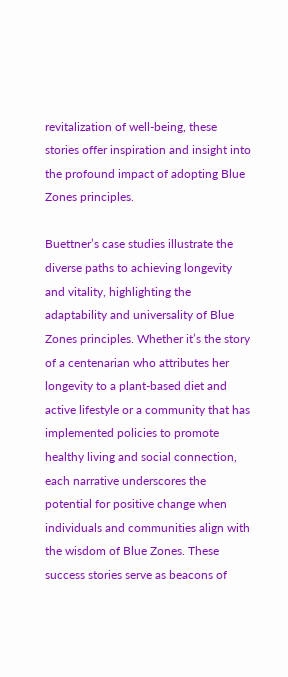revitalization of well-being, these stories offer inspiration and insight into the profound impact of adopting Blue Zones principles.

Buettner’s case studies illustrate the diverse paths to achieving longevity and vitality, highlighting the adaptability and universality of Blue Zones principles. Whether it’s the story of a centenarian who attributes her longevity to a plant-based diet and active lifestyle or a community that has implemented policies to promote healthy living and social connection, each narrative underscores the potential for positive change when individuals and communities align with the wisdom of Blue Zones. These success stories serve as beacons of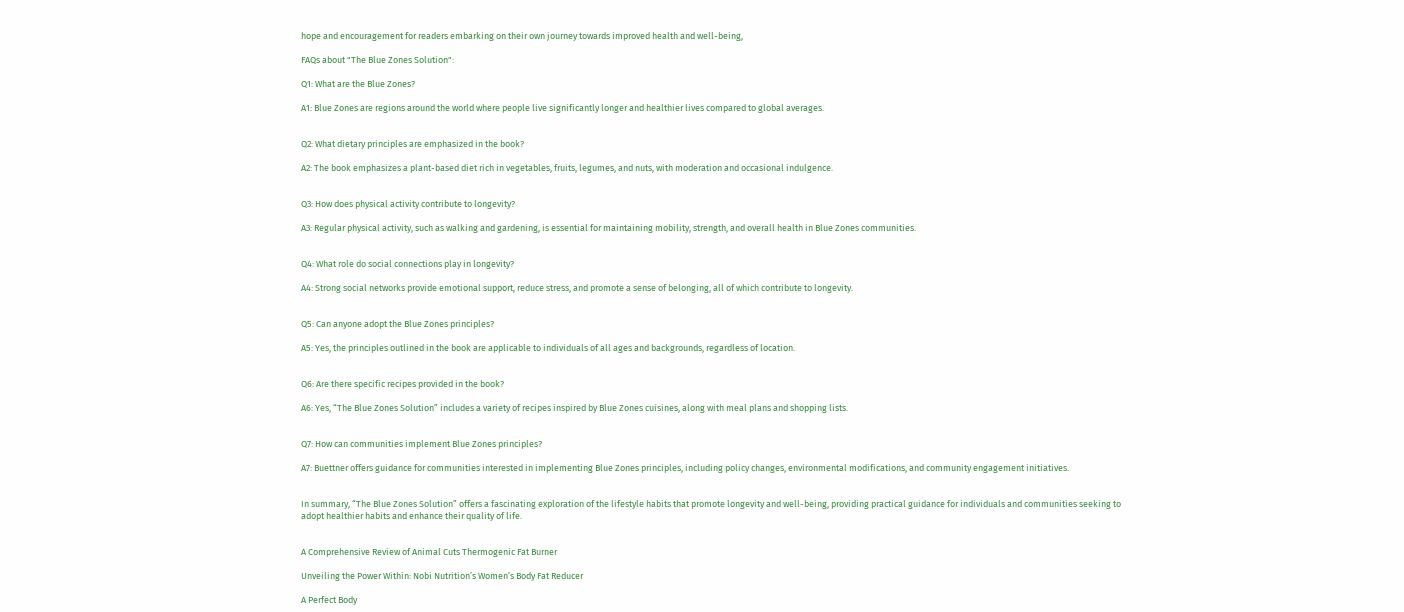hope and encouragement for readers embarking on their own journey towards improved health and well-being,

FAQs about "The Blue Zones Solution":

Q1: What are the Blue Zones?

A1: Blue Zones are regions around the world where people live significantly longer and healthier lives compared to global averages.


Q2: What dietary principles are emphasized in the book?

A2: The book emphasizes a plant-based diet rich in vegetables, fruits, legumes, and nuts, with moderation and occasional indulgence.


Q3: How does physical activity contribute to longevity?

A3: Regular physical activity, such as walking and gardening, is essential for maintaining mobility, strength, and overall health in Blue Zones communities.


Q4: What role do social connections play in longevity?

A4: Strong social networks provide emotional support, reduce stress, and promote a sense of belonging, all of which contribute to longevity.


Q5: Can anyone adopt the Blue Zones principles?

A5: Yes, the principles outlined in the book are applicable to individuals of all ages and backgrounds, regardless of location.


Q6: Are there specific recipes provided in the book?

A6: Yes, “The Blue Zones Solution” includes a variety of recipes inspired by Blue Zones cuisines, along with meal plans and shopping lists.


Q7: How can communities implement Blue Zones principles?

A7: Buettner offers guidance for communities interested in implementing Blue Zones principles, including policy changes, environmental modifications, and community engagement initiatives.


In summary, “The Blue Zones Solution” offers a fascinating exploration of the lifestyle habits that promote longevity and well-being, providing practical guidance for individuals and communities seeking to adopt healthier habits and enhance their quality of life.


A Comprehensive Review of Animal Cuts Thermogenic Fat Burner

Unveiling the Power Within: Nobi Nutrition’s Women’s Body Fat Reducer

A Perfect Body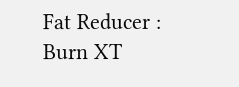Fat Reducer : Burn XT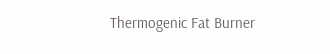Thermogenic Fat Burner